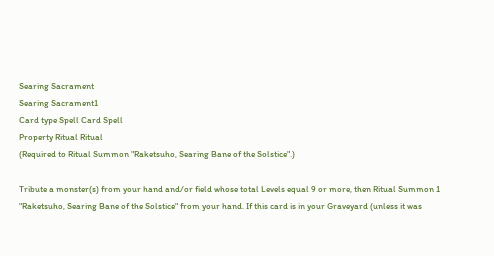Searing Sacrament
Searing Sacrament1
Card type Spell Card Spell
Property Ritual Ritual
(Required to Ritual Summon "Raketsuho, Searing Bane of the Solstice".)

Tribute a monster(s) from your hand and/or field whose total Levels equal 9 or more, then Ritual Summon 1 "Raketsuho, Searing Bane of the Solstice" from your hand. If this card is in your Graveyard (unless it was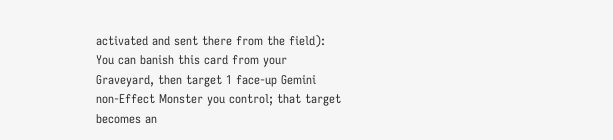activated and sent there from the field): You can banish this card from your Graveyard, then target 1 face-up Gemini non-Effect Monster you control; that target becomes an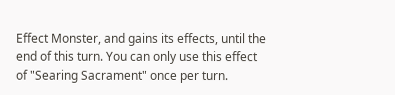Effect Monster, and gains its effects, until the end of this turn. You can only use this effect of "Searing Sacrament" once per turn.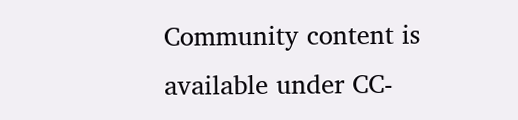Community content is available under CC-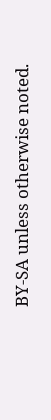BY-SA unless otherwise noted.